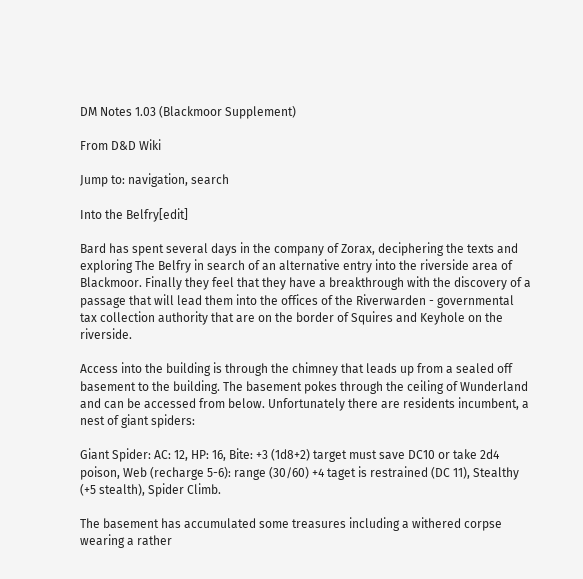DM Notes 1.03 (Blackmoor Supplement)

From D&D Wiki

Jump to: navigation, search

Into the Belfry[edit]

Bard has spent several days in the company of Zorax, deciphering the texts and exploring The Belfry in search of an alternative entry into the riverside area of Blackmoor. Finally they feel that they have a breakthrough with the discovery of a passage that will lead them into the offices of the Riverwarden - governmental tax collection authority that are on the border of Squires and Keyhole on the riverside.

Access into the building is through the chimney that leads up from a sealed off basement to the building. The basement pokes through the ceiling of Wunderland and can be accessed from below. Unfortunately there are residents incumbent, a nest of giant spiders:

Giant Spider: AC: 12, HP: 16, Bite: +3 (1d8+2) target must save DC10 or take 2d4 poison, Web (recharge 5-6): range (30/60) +4 taget is restrained (DC 11), Stealthy (+5 stealth), Spider Climb.

The basement has accumulated some treasures including a withered corpse wearing a rather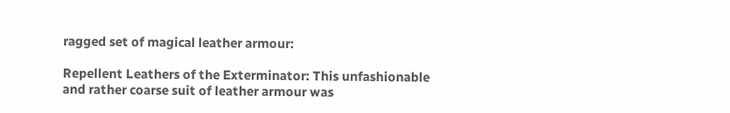ragged set of magical leather armour:

Repellent Leathers of the Exterminator: This unfashionable and rather coarse suit of leather armour was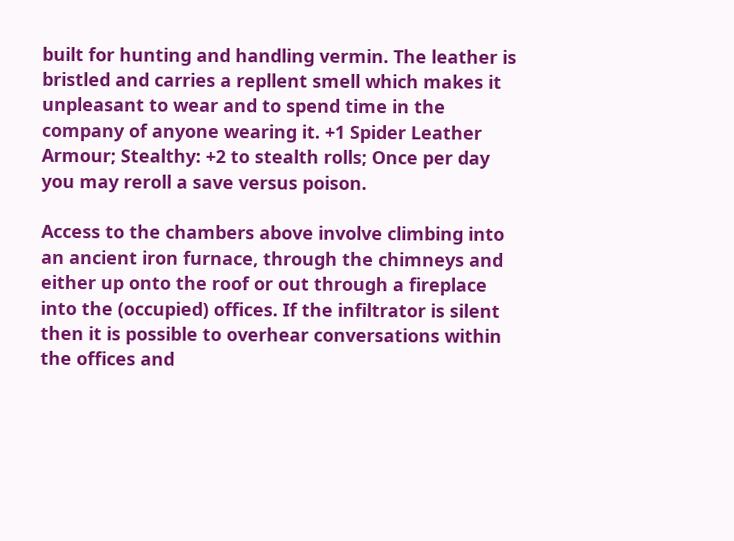built for hunting and handling vermin. The leather is bristled and carries a repllent smell which makes it unpleasant to wear and to spend time in the company of anyone wearing it. +1 Spider Leather Armour; Stealthy: +2 to stealth rolls; Once per day you may reroll a save versus poison.

Access to the chambers above involve climbing into an ancient iron furnace, through the chimneys and either up onto the roof or out through a fireplace into the (occupied) offices. If the infiltrator is silent then it is possible to overhear conversations within the offices and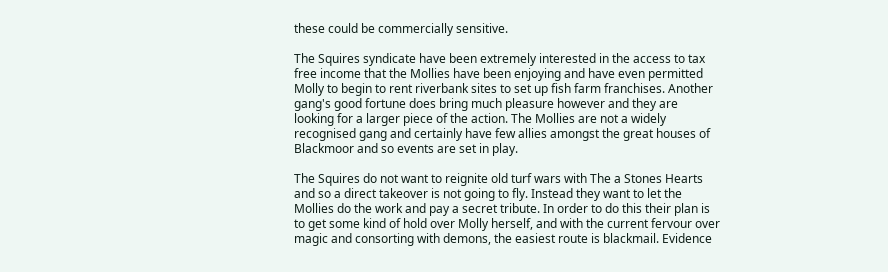these could be commercially sensitive.

The Squires syndicate have been extremely interested in the access to tax free income that the Mollies have been enjoying and have even permitted Molly to begin to rent riverbank sites to set up fish farm franchises. Another gang's good fortune does bring much pleasure however and they are looking for a larger piece of the action. The Mollies are not a widely recognised gang and certainly have few allies amongst the great houses of Blackmoor and so events are set in play.

The Squires do not want to reignite old turf wars with The a Stones Hearts and so a direct takeover is not going to fly. Instead they want to let the Mollies do the work and pay a secret tribute. In order to do this their plan is to get some kind of hold over Molly herself, and with the current fervour over magic and consorting with demons, the easiest route is blackmail. Evidence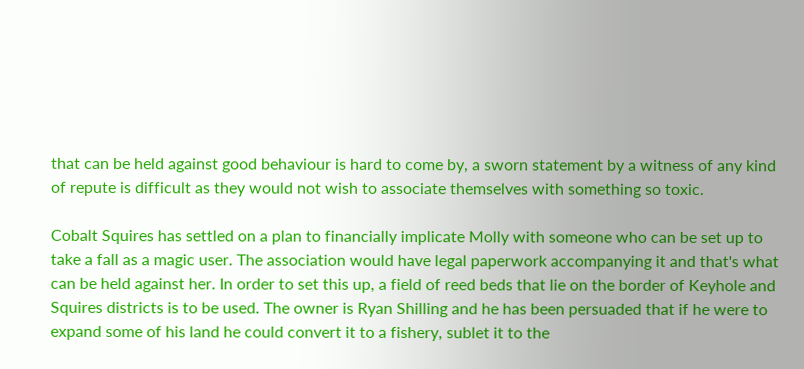that can be held against good behaviour is hard to come by, a sworn statement by a witness of any kind of repute is difficult as they would not wish to associate themselves with something so toxic.

Cobalt Squires has settled on a plan to financially implicate Molly with someone who can be set up to take a fall as a magic user. The association would have legal paperwork accompanying it and that's what can be held against her. In order to set this up, a field of reed beds that lie on the border of Keyhole and Squires districts is to be used. The owner is Ryan Shilling and he has been persuaded that if he were to expand some of his land he could convert it to a fishery, sublet it to the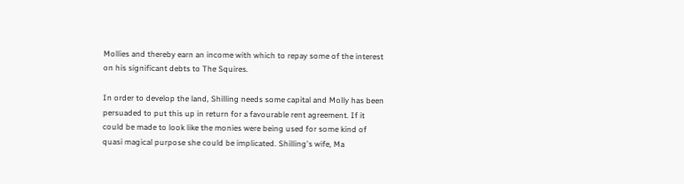Mollies and thereby earn an income with which to repay some of the interest on his significant debts to The Squires.

In order to develop the land, Shilling needs some capital and Molly has been persuaded to put this up in return for a favourable rent agreement. If it could be made to look like the monies were being used for some kind of quasi magical purpose she could be implicated. Shilling's wife, Ma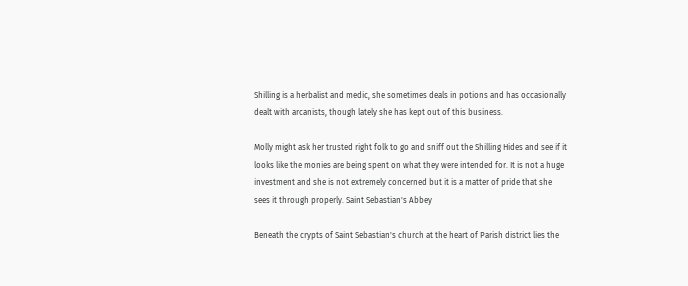Shilling is a herbalist and medic, she sometimes deals in potions and has occasionally dealt with arcanists, though lately she has kept out of this business.

Molly might ask her trusted right folk to go and sniff out the Shilling Hides and see if it looks like the monies are being spent on what they were intended for. It is not a huge investment and she is not extremely concerned but it is a matter of pride that she sees it through properly. Saint Sebastian's Abbey

Beneath the crypts of Saint Sebastian's church at the heart of Parish district lies the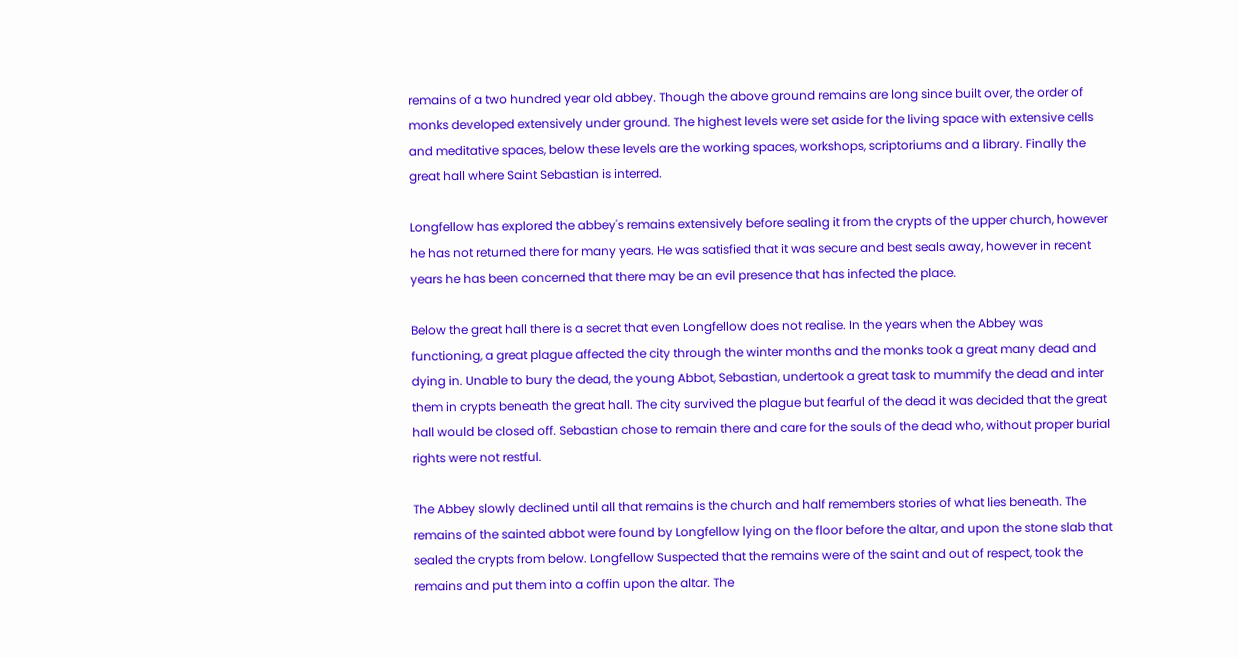remains of a two hundred year old abbey. Though the above ground remains are long since built over, the order of monks developed extensively under ground. The highest levels were set aside for the living space with extensive cells and meditative spaces, below these levels are the working spaces, workshops, scriptoriums and a library. Finally the great hall where Saint Sebastian is interred.

Longfellow has explored the abbey's remains extensively before sealing it from the crypts of the upper church, however he has not returned there for many years. He was satisfied that it was secure and best seals away, however in recent years he has been concerned that there may be an evil presence that has infected the place.

Below the great hall there is a secret that even Longfellow does not realise. In the years when the Abbey was functioning, a great plague affected the city through the winter months and the monks took a great many dead and dying in. Unable to bury the dead, the young Abbot, Sebastian, undertook a great task to mummify the dead and inter them in crypts beneath the great hall. The city survived the plague but fearful of the dead it was decided that the great hall would be closed off. Sebastian chose to remain there and care for the souls of the dead who, without proper burial rights were not restful.

The Abbey slowly declined until all that remains is the church and half remembers stories of what lies beneath. The remains of the sainted abbot were found by Longfellow lying on the floor before the altar, and upon the stone slab that sealed the crypts from below. Longfellow Suspected that the remains were of the saint and out of respect, took the remains and put them into a coffin upon the altar. The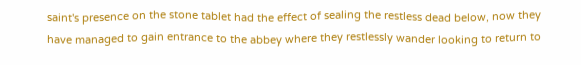saint's presence on the stone tablet had the effect of sealing the restless dead below, now they have managed to gain entrance to the abbey where they restlessly wander looking to return to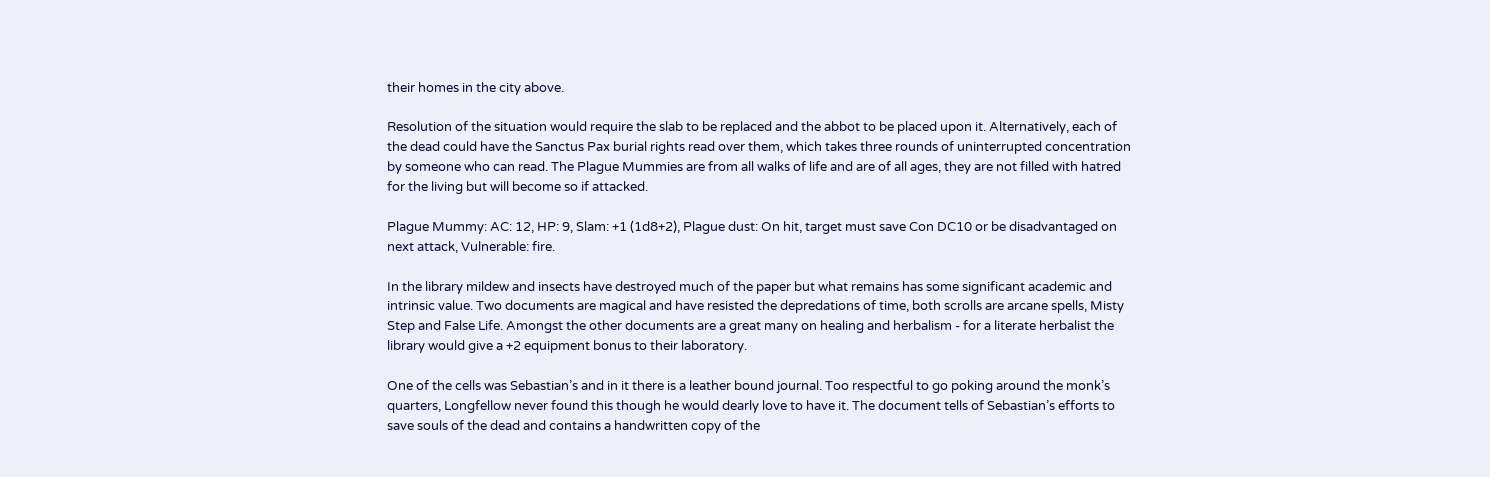their homes in the city above.

Resolution of the situation would require the slab to be replaced and the abbot to be placed upon it. Alternatively, each of the dead could have the Sanctus Pax burial rights read over them, which takes three rounds of uninterrupted concentration by someone who can read. The Plague Mummies are from all walks of life and are of all ages, they are not filled with hatred for the living but will become so if attacked.

Plague Mummy: AC: 12, HP: 9, Slam: +1 (1d8+2), Plague dust: On hit, target must save Con DC10 or be disadvantaged on next attack, Vulnerable: fire.

In the library mildew and insects have destroyed much of the paper but what remains has some significant academic and intrinsic value. Two documents are magical and have resisted the depredations of time, both scrolls are arcane spells, Misty Step and False Life. Amongst the other documents are a great many on healing and herbalism - for a literate herbalist the library would give a +2 equipment bonus to their laboratory.

One of the cells was Sebastian’s and in it there is a leather bound journal. Too respectful to go poking around the monk’s quarters, Longfellow never found this though he would dearly love to have it. The document tells of Sebastian’s efforts to save souls of the dead and contains a handwritten copy of the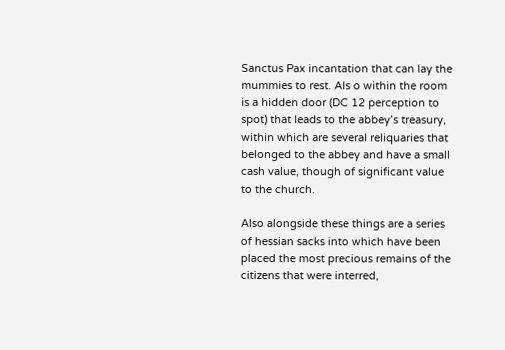Sanctus Pax incantation that can lay the mummies to rest. Als o within the room is a hidden door (DC 12 perception to spot) that leads to the abbey’s treasury, within which are several reliquaries that belonged to the abbey and have a small cash value, though of significant value to the church.

Also alongside these things are a series of hessian sacks into which have been placed the most precious remains of the citizens that were interred,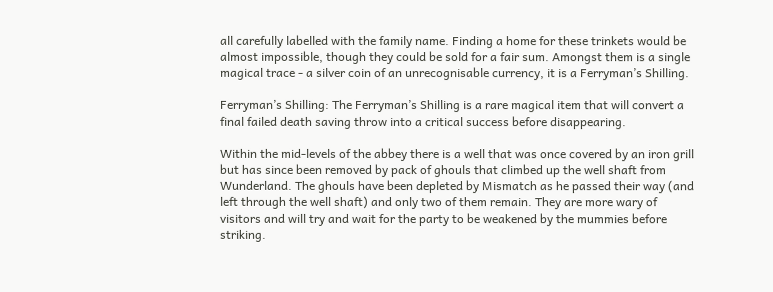all carefully labelled with the family name. Finding a home for these trinkets would be almost impossible, though they could be sold for a fair sum. Amongst them is a single magical trace - a silver coin of an unrecognisable currency, it is a Ferryman’s Shilling.

Ferryman’s Shilling: The Ferryman’s Shilling is a rare magical item that will convert a final failed death saving throw into a critical success before disappearing.

Within the mid-levels of the abbey there is a well that was once covered by an iron grill but has since been removed by pack of ghouls that climbed up the well shaft from Wunderland. The ghouls have been depleted by Mismatch as he passed their way (and left through the well shaft) and only two of them remain. They are more wary of visitors and will try and wait for the party to be weakened by the mummies before striking.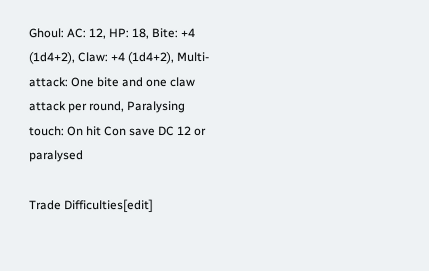Ghoul: AC: 12, HP: 18, Bite: +4 (1d4+2), Claw: +4 (1d4+2), Multi-attack: One bite and one claw attack per round, Paralysing touch: On hit Con save DC 12 or paralysed

Trade Difficulties[edit]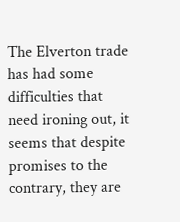The Elverton trade has had some difficulties that need ironing out, it seems that despite promises to the contrary, they are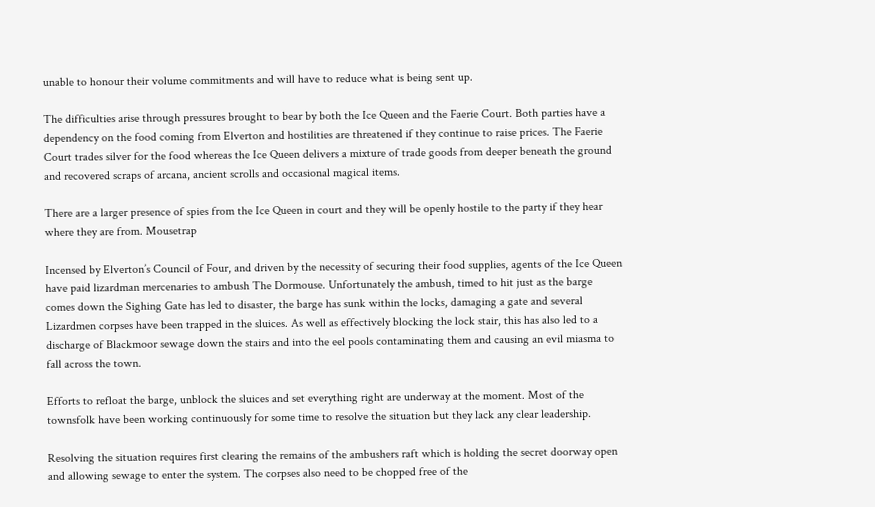unable to honour their volume commitments and will have to reduce what is being sent up.

The difficulties arise through pressures brought to bear by both the Ice Queen and the Faerie Court. Both parties have a dependency on the food coming from Elverton and hostilities are threatened if they continue to raise prices. The Faerie Court trades silver for the food whereas the Ice Queen delivers a mixture of trade goods from deeper beneath the ground and recovered scraps of arcana, ancient scrolls and occasional magical items.

There are a larger presence of spies from the Ice Queen in court and they will be openly hostile to the party if they hear where they are from. Mousetrap

Incensed by Elverton’s Council of Four, and driven by the necessity of securing their food supplies, agents of the Ice Queen have paid lizardman mercenaries to ambush The Dormouse. Unfortunately the ambush, timed to hit just as the barge comes down the Sighing Gate has led to disaster, the barge has sunk within the locks, damaging a gate and several Lizardmen corpses have been trapped in the sluices. As well as effectively blocking the lock stair, this has also led to a discharge of Blackmoor sewage down the stairs and into the eel pools contaminating them and causing an evil miasma to fall across the town.

Efforts to refloat the barge, unblock the sluices and set everything right are underway at the moment. Most of the townsfolk have been working continuously for some time to resolve the situation but they lack any clear leadership.

Resolving the situation requires first clearing the remains of the ambushers raft which is holding the secret doorway open and allowing sewage to enter the system. The corpses also need to be chopped free of the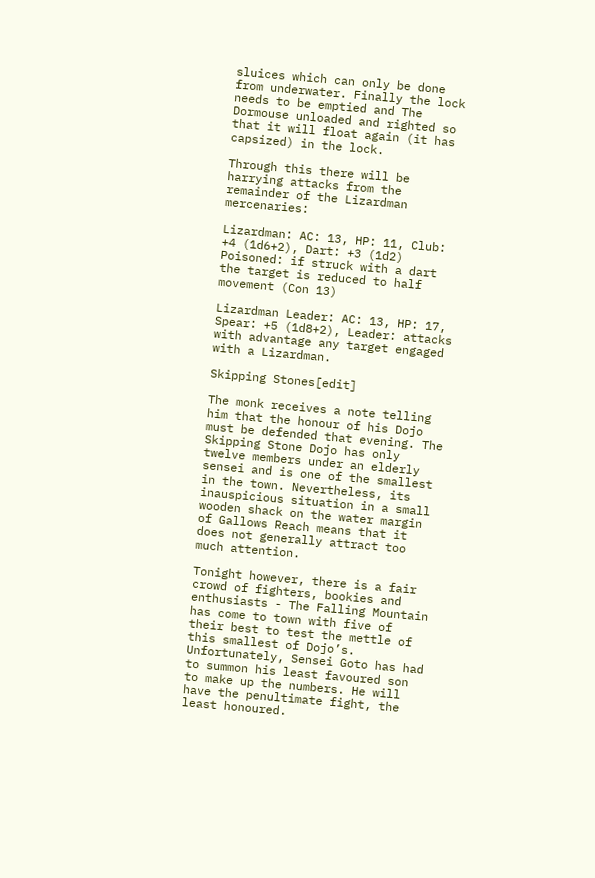sluices which can only be done from underwater. Finally the lock needs to be emptied and The Dormouse unloaded and righted so that it will float again (it has capsized) in the lock.

Through this there will be harrying attacks from the remainder of the Lizardman mercenaries:

Lizardman: AC: 13, HP: 11, Club: +4 (1d6+2), Dart: +3 (1d2) Poisoned: if struck with a dart the target is reduced to half movement (Con 13)

Lizardman Leader: AC: 13, HP: 17, Spear: +5 (1d8+2), Leader: attacks with advantage any target engaged with a Lizardman.

Skipping Stones[edit]

The monk receives a note telling him that the honour of his Dojo must be defended that evening. The Skipping Stone Dojo has only twelve members under an elderly sensei and is one of the smallest in the town. Nevertheless, its inauspicious situation in a small wooden shack on the water margin of Gallows Reach means that it does not generally attract too much attention.

Tonight however, there is a fair crowd of fighters, bookies and enthusiasts - The Falling Mountain has come to town with five of their best to test the mettle of this smallest of Dojo’s. Unfortunately, Sensei Goto has had to summon his least favoured son to make up the numbers. He will have the penultimate fight, the least honoured.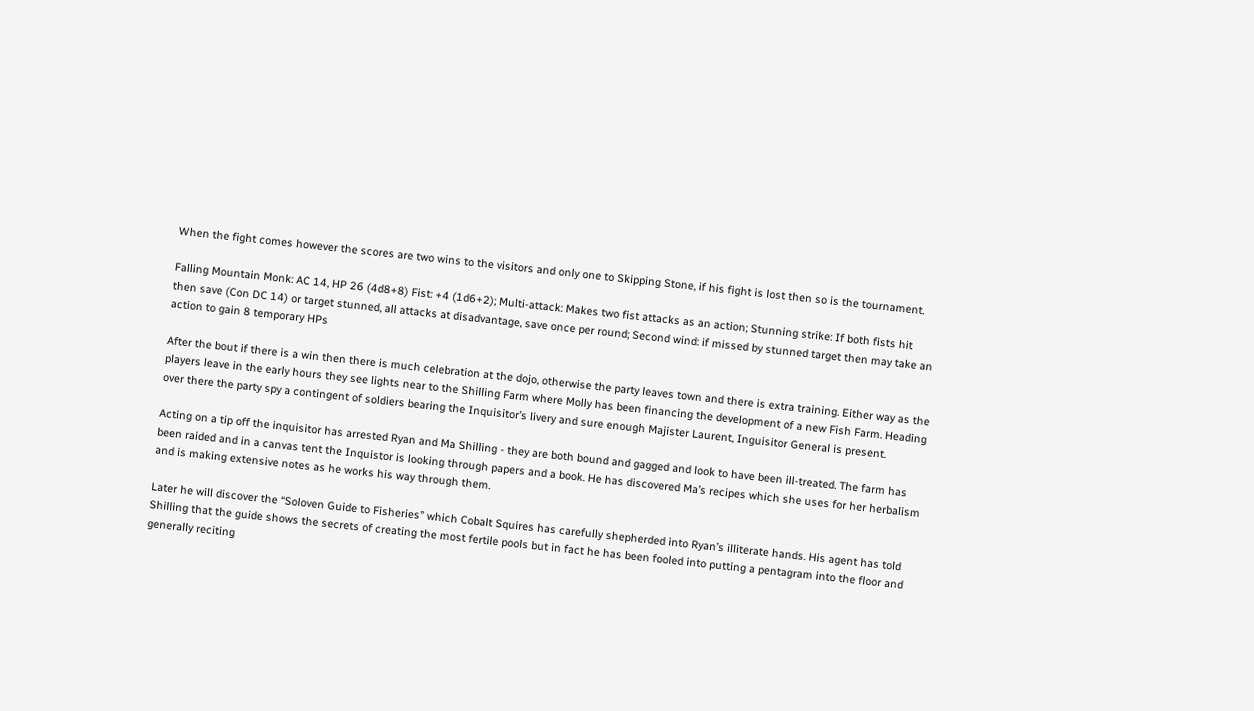When the fight comes however the scores are two wins to the visitors and only one to Skipping Stone, if his fight is lost then so is the tournament.

Falling Mountain Monk: AC 14, HP 26 (4d8+8) Fist: +4 (1d6+2); Multi-attack: Makes two fist attacks as an action; Stunning strike: If both fists hit then save (Con DC 14) or target stunned, all attacks at disadvantage, save once per round; Second wind: if missed by stunned target then may take an action to gain 8 temporary HPs

After the bout if there is a win then there is much celebration at the dojo, otherwise the party leaves town and there is extra training. Either way as the players leave in the early hours they see lights near to the Shilling Farm where Molly has been financing the development of a new Fish Farm. Heading over there the party spy a contingent of soldiers bearing the Inquisitor’s livery and sure enough Majister Laurent, Inguisitor General is present.

Acting on a tip off the inquisitor has arrested Ryan and Ma Shilling - they are both bound and gagged and look to have been ill-treated. The farm has been raided and in a canvas tent the Inquistor is looking through papers and a book. He has discovered Ma’s recipes which she uses for her herbalism and is making extensive notes as he works his way through them.

Later he will discover the “Soloven Guide to Fisheries” which Cobalt Squires has carefully shepherded into Ryan’s illiterate hands. His agent has told Shilling that the guide shows the secrets of creating the most fertile pools but in fact he has been fooled into putting a pentagram into the floor and generally reciting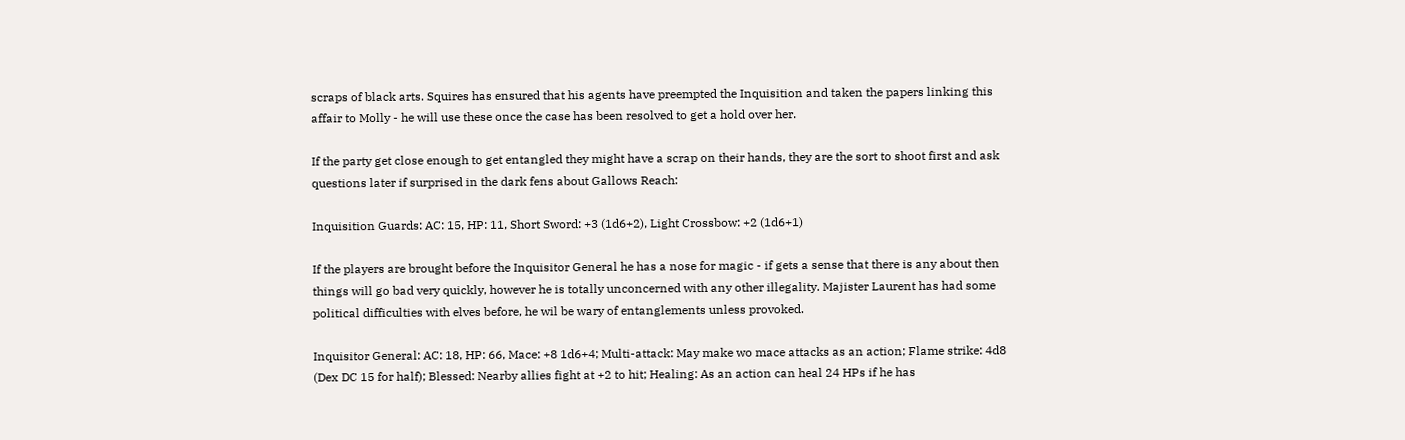scraps of black arts. Squires has ensured that his agents have preempted the Inquisition and taken the papers linking this affair to Molly - he will use these once the case has been resolved to get a hold over her.

If the party get close enough to get entangled they might have a scrap on their hands, they are the sort to shoot first and ask questions later if surprised in the dark fens about Gallows Reach:

Inquisition Guards: AC: 15, HP: 11, Short Sword: +3 (1d6+2), Light Crossbow: +2 (1d6+1)

If the players are brought before the Inquisitor General he has a nose for magic - if gets a sense that there is any about then things will go bad very quickly, however he is totally unconcerned with any other illegality. Majister Laurent has had some political difficulties with elves before, he wil be wary of entanglements unless provoked.

Inquisitor General: AC: 18, HP: 66, Mace: +8 1d6+4; Multi-attack: May make wo mace attacks as an action; Flame strike: 4d8 (Dex DC 15 for half); Blessed: Nearby allies fight at +2 to hit; Healing: As an action can heal 24 HPs if he has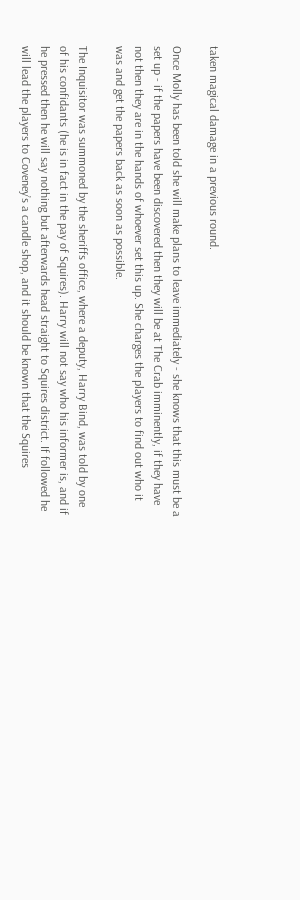taken magical damage in a previous round.

Once Molly has been told she will make plans to leave immediately - she knows that this must be a set up - if the papers have been discovered then they will be at The Crab imminently, if they have not then they are in the hands of whoever set this up. She charges the players to find out who it was and get the papers back as soon as possible.

The Inquisitor was summoned by the sheriffs office, where a deputy, Harry Bind, was told by one of his confidants (he is in fact in the pay of Squires). Harry will not say who his informer is, and if he pressed then he will say nothing but afterwards head straight to Squires district. If followed he will lead the players to Coveney’s a candle shop, and it should be known that the Squires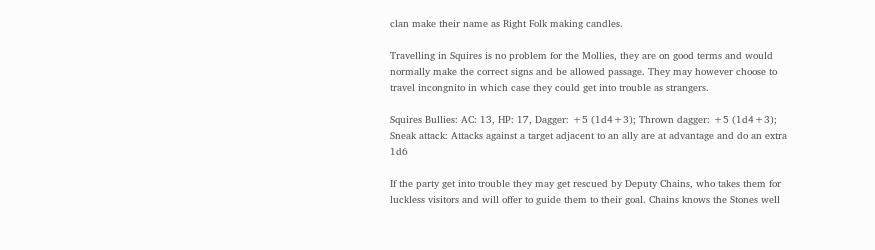clan make their name as Right Folk making candles.

Travelling in Squires is no problem for the Mollies, they are on good terms and would normally make the correct signs and be allowed passage. They may however choose to travel incongnito in which case they could get into trouble as strangers.

Squires Bullies: AC: 13, HP: 17, Dagger: +5 (1d4+3); Thrown dagger: +5 (1d4+3); Sneak attack: Attacks against a target adjacent to an ally are at advantage and do an extra 1d6

If the party get into trouble they may get rescued by Deputy Chains, who takes them for luckless visitors and will offer to guide them to their goal. Chains knows the Stones well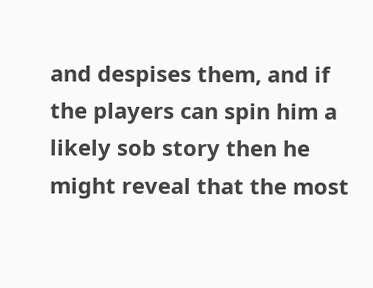and despises them, and if the players can spin him a likely sob story then he might reveal that the most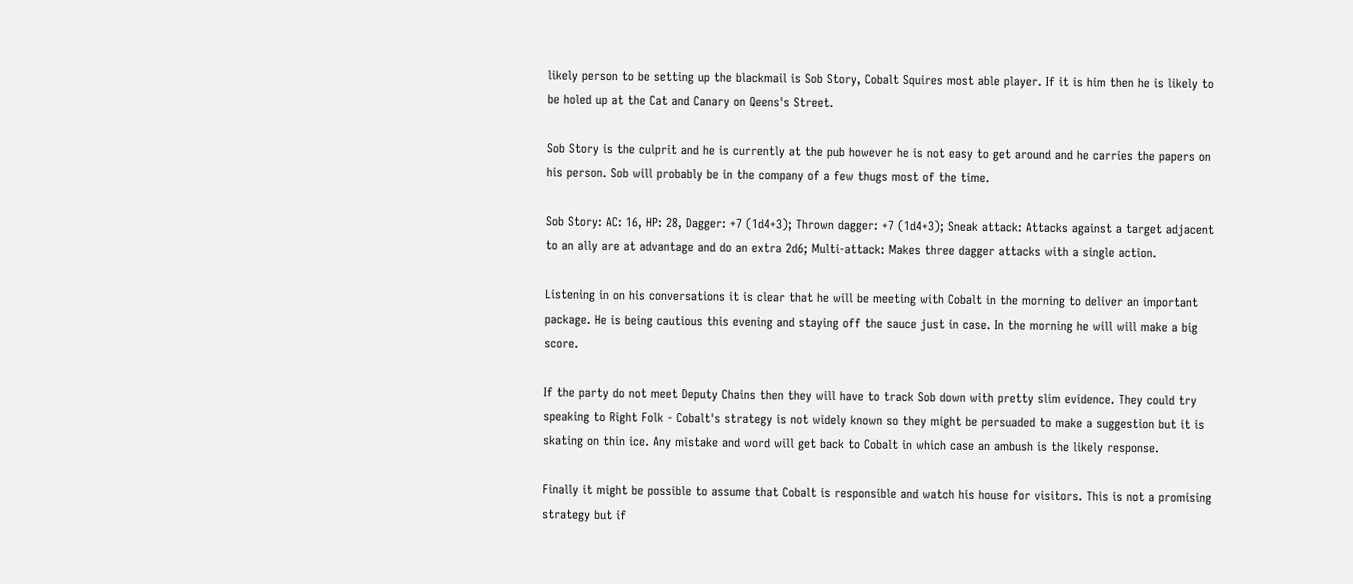likely person to be setting up the blackmail is Sob Story, Cobalt Squires most able player. If it is him then he is likely to be holed up at the Cat and Canary on Qeens's Street.

Sob Story is the culprit and he is currently at the pub however he is not easy to get around and he carries the papers on his person. Sob will probably be in the company of a few thugs most of the time.

Sob Story: AC: 16, HP: 28, Dagger: +7 (1d4+3); Thrown dagger: +7 (1d4+3); Sneak attack: Attacks against a target adjacent to an ally are at advantage and do an extra 2d6; Multi-attack: Makes three dagger attacks with a single action.

Listening in on his conversations it is clear that he will be meeting with Cobalt in the morning to deliver an important package. He is being cautious this evening and staying off the sauce just in case. In the morning he will will make a big score.

If the party do not meet Deputy Chains then they will have to track Sob down with pretty slim evidence. They could try speaking to Right Folk - Cobalt's strategy is not widely known so they might be persuaded to make a suggestion but it is skating on thin ice. Any mistake and word will get back to Cobalt in which case an ambush is the likely response.

Finally it might be possible to assume that Cobalt is responsible and watch his house for visitors. This is not a promising strategy but if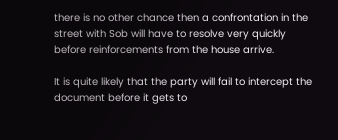there is no other chance then a confrontation in the street with Sob will have to resolve very quickly before reinforcements from the house arrive.

It is quite likely that the party will fail to intercept the document before it gets to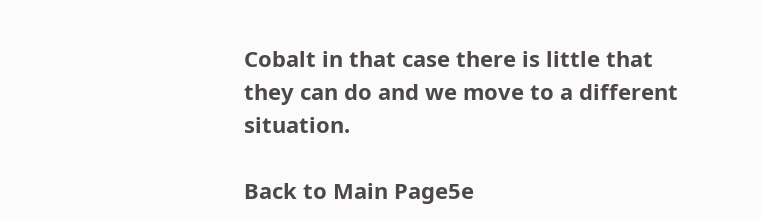Cobalt in that case there is little that they can do and we move to a different situation.

Back to Main Page5e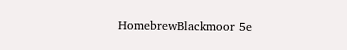HomebrewBlackmoor 5e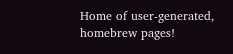Home of user-generated,
homebrew pages!